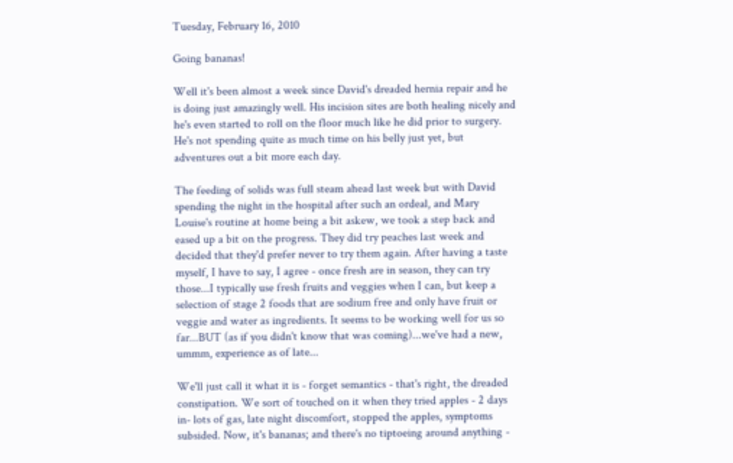Tuesday, February 16, 2010

Going bananas!

Well it's been almost a week since David's dreaded hernia repair and he is doing just amazingly well. His incision sites are both healing nicely and he's even started to roll on the floor much like he did prior to surgery. He's not spending quite as much time on his belly just yet, but adventures out a bit more each day.

The feeding of solids was full steam ahead last week but with David spending the night in the hospital after such an ordeal, and Mary Louise's routine at home being a bit askew, we took a step back and eased up a bit on the progress. They did try peaches last week and decided that they'd prefer never to try them again. After having a taste myself, I have to say, I agree - once fresh are in season, they can try those...I typically use fresh fruits and veggies when I can, but keep a selection of stage 2 foods that are sodium free and only have fruit or veggie and water as ingredients. It seems to be working well for us so far...BUT (as if you didn't know that was coming)...we've had a new, ummm, experience as of late...

We'll just call it what it is - forget semantics - that's right, the dreaded constipation. We sort of touched on it when they tried apples - 2 days in- lots of gas, late night discomfort, stopped the apples, symptoms subsided. Now, it's bananas; and there's no tiptoeing around anything -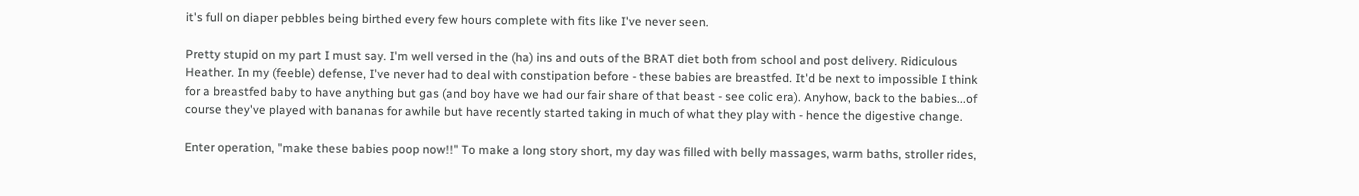it's full on diaper pebbles being birthed every few hours complete with fits like I've never seen.

Pretty stupid on my part I must say. I'm well versed in the (ha) ins and outs of the BRAT diet both from school and post delivery. Ridiculous Heather. In my (feeble) defense, I've never had to deal with constipation before - these babies are breastfed. It'd be next to impossible I think for a breastfed baby to have anything but gas (and boy have we had our fair share of that beast - see colic era). Anyhow, back to the babies...of course they've played with bananas for awhile but have recently started taking in much of what they play with - hence the digestive change.

Enter operation, "make these babies poop now!!" To make a long story short, my day was filled with belly massages, warm baths, stroller rides,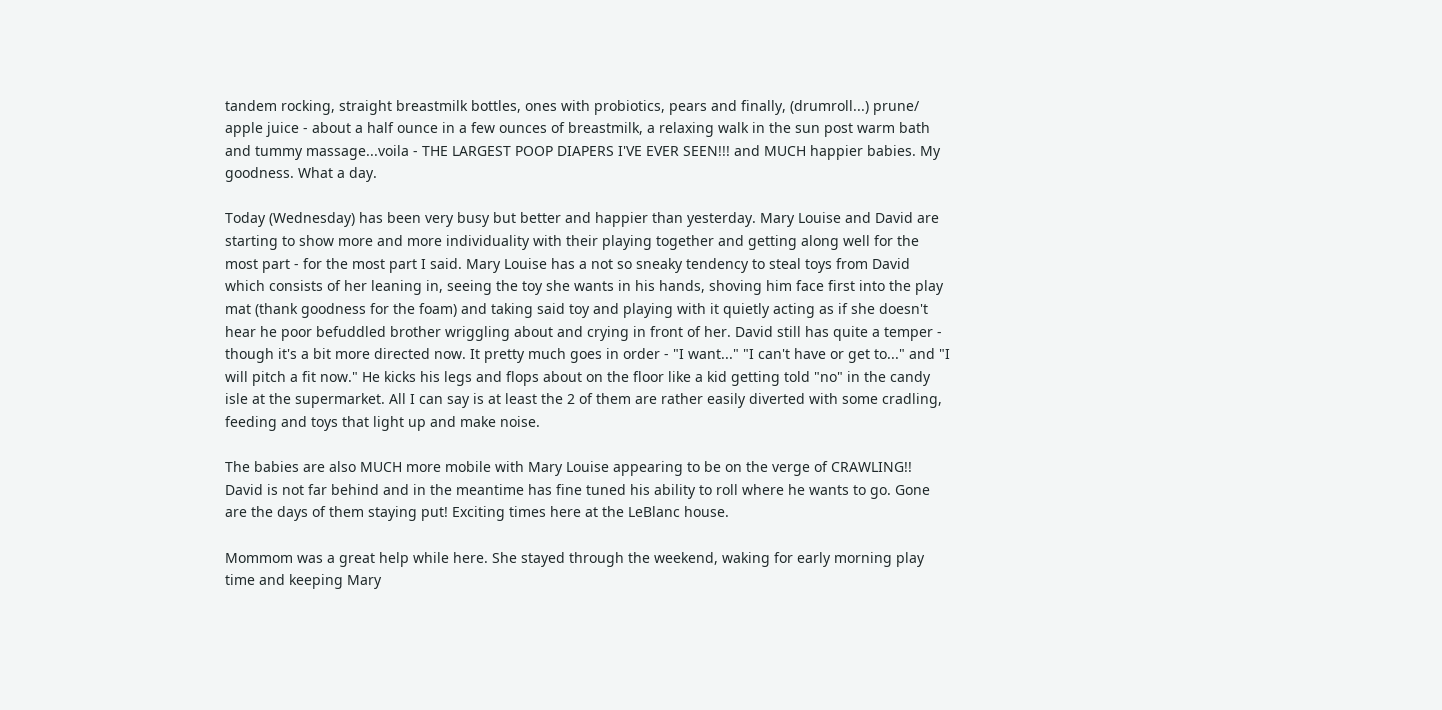tandem rocking, straight breastmilk bottles, ones with probiotics, pears and finally, (drumroll...) prune/ apple juice - about a half ounce in a few ounces of breastmilk, a relaxing walk in the sun post warm bath and tummy massage...voila - THE LARGEST POOP DIAPERS I'VE EVER SEEN!!! and MUCH happier babies. My goodness. What a day.

Today (Wednesday) has been very busy but better and happier than yesterday. Mary Louise and David are starting to show more and more individuality with their playing together and getting along well for the most part - for the most part I said. Mary Louise has a not so sneaky tendency to steal toys from David which consists of her leaning in, seeing the toy she wants in his hands, shoving him face first into the play mat (thank goodness for the foam) and taking said toy and playing with it quietly acting as if she doesn't hear he poor befuddled brother wriggling about and crying in front of her. David still has quite a temper - though it's a bit more directed now. It pretty much goes in order - "I want..." "I can't have or get to..." and "I will pitch a fit now." He kicks his legs and flops about on the floor like a kid getting told "no" in the candy isle at the supermarket. All I can say is at least the 2 of them are rather easily diverted with some cradling, feeding and toys that light up and make noise.

The babies are also MUCH more mobile with Mary Louise appearing to be on the verge of CRAWLING!! David is not far behind and in the meantime has fine tuned his ability to roll where he wants to go. Gone are the days of them staying put! Exciting times here at the LeBlanc house.

Mommom was a great help while here. She stayed through the weekend, waking for early morning play time and keeping Mary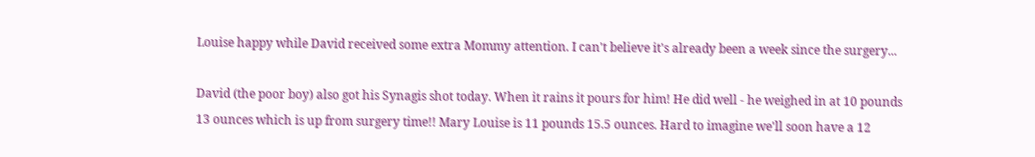Louise happy while David received some extra Mommy attention. I can't believe it's already been a week since the surgery...

David (the poor boy) also got his Synagis shot today. When it rains it pours for him! He did well - he weighed in at 10 pounds 13 ounces which is up from surgery time!! Mary Louise is 11 pounds 15.5 ounces. Hard to imagine we'll soon have a 12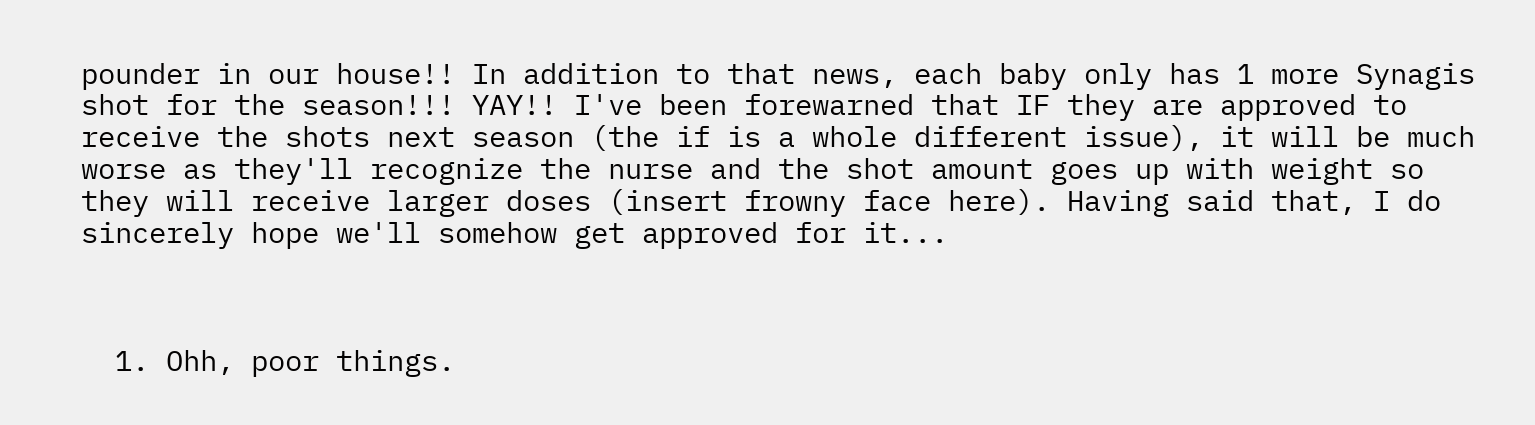pounder in our house!! In addition to that news, each baby only has 1 more Synagis shot for the season!!! YAY!! I've been forewarned that IF they are approved to receive the shots next season (the if is a whole different issue), it will be much worse as they'll recognize the nurse and the shot amount goes up with weight so they will receive larger doses (insert frowny face here). Having said that, I do sincerely hope we'll somehow get approved for it...



  1. Ohh, poor things.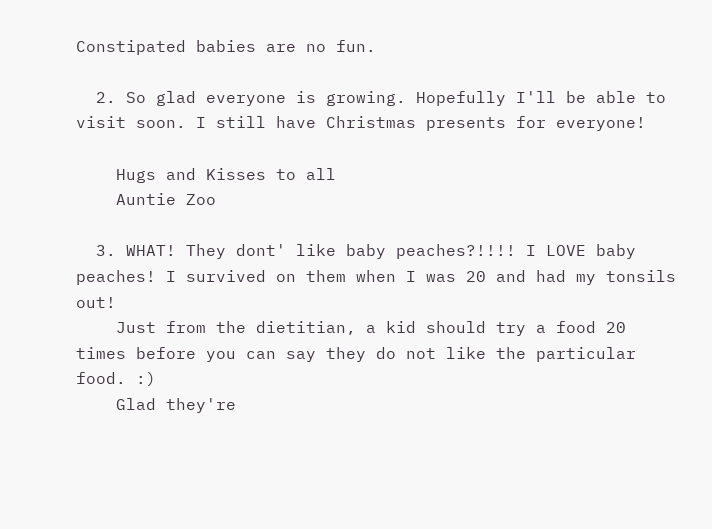Constipated babies are no fun.

  2. So glad everyone is growing. Hopefully I'll be able to visit soon. I still have Christmas presents for everyone!

    Hugs and Kisses to all
    Auntie Zoo

  3. WHAT! They dont' like baby peaches?!!!! I LOVE baby peaches! I survived on them when I was 20 and had my tonsils out!
    Just from the dietitian, a kid should try a food 20 times before you can say they do not like the particular food. :)
    Glad they're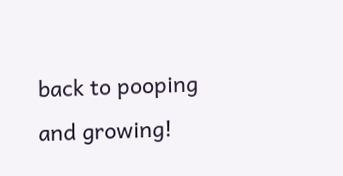back to pooping and growing!